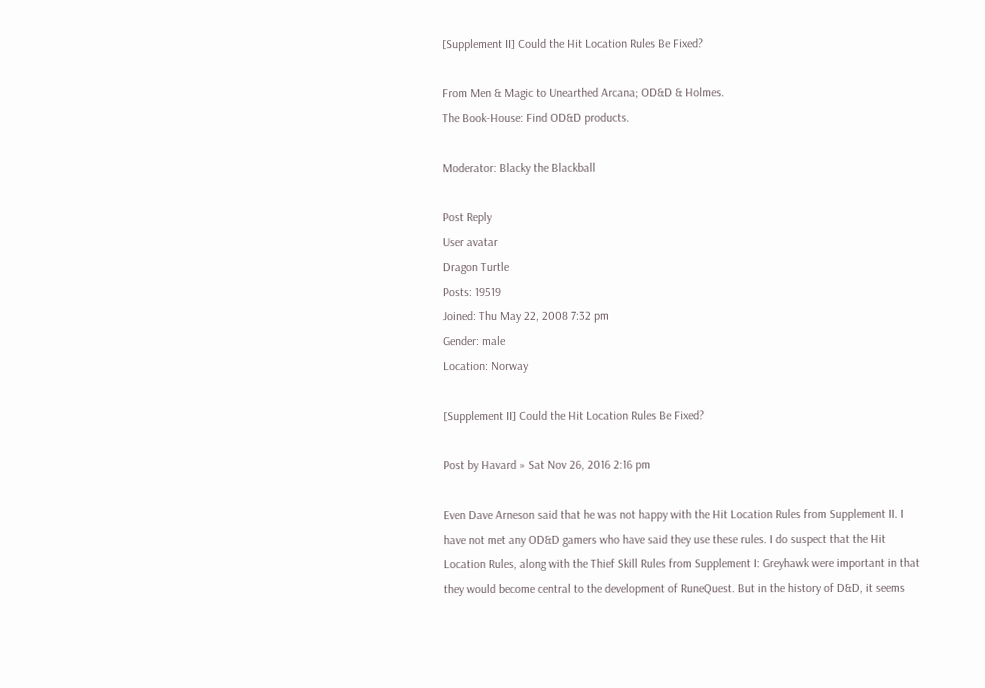[Supplement II] Could the Hit Location Rules Be Fixed?

From Men & Magic to Unearthed Arcana; OD&D & Holmes.
The Book-House: Find OD&D products.

Moderator: Blacky the Blackball

Post Reply
User avatar
Dragon Turtle
Posts: 19519
Joined: Thu May 22, 2008 7:32 pm
Gender: male
Location: Norway

[Supplement II] Could the Hit Location Rules Be Fixed?

Post by Havard » Sat Nov 26, 2016 2:16 pm

Even Dave Arneson said that he was not happy with the Hit Location Rules from Supplement II. I have not met any OD&D gamers who have said they use these rules. I do suspect that the Hit Location Rules, along with the Thief Skill Rules from Supplement I: Greyhawk were important in that they would become central to the development of RuneQuest. But in the history of D&D, it seems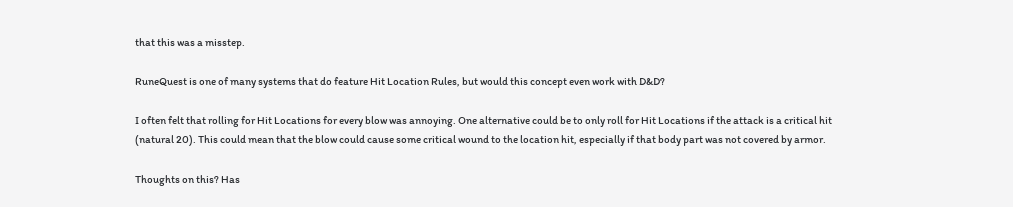that this was a misstep.

RuneQuest is one of many systems that do feature Hit Location Rules, but would this concept even work with D&D?

I often felt that rolling for Hit Locations for every blow was annoying. One alternative could be to only roll for Hit Locations if the attack is a critical hit (natural 20). This could mean that the blow could cause some critical wound to the location hit, especially if that body part was not covered by armor.

Thoughts on this? Has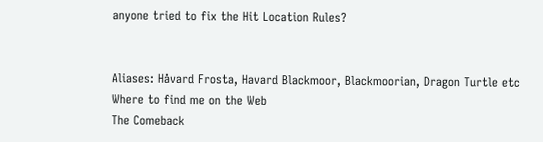anyone tried to fix the Hit Location Rules?


Aliases: Håvard Frosta, Havard Blackmoor, Blackmoorian, Dragon Turtle etc
Where to find me on the Web
The Comeback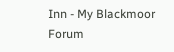Inn - My Blackmoor Forum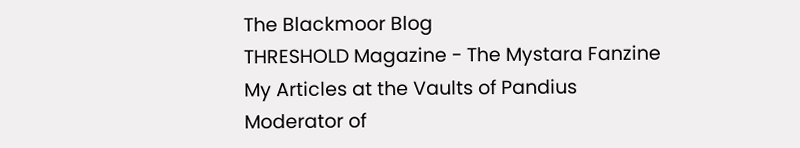The Blackmoor Blog
THRESHOLD Magazine - The Mystara Fanzine
My Articles at the Vaults of Pandius
Moderator of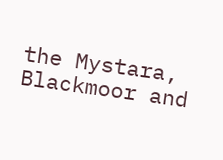the Mystara, Blackmoor and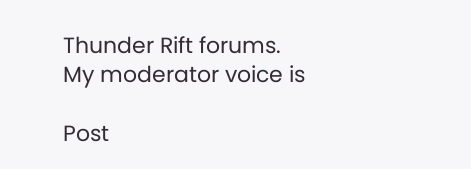Thunder Rift forums.
My moderator voice is

Post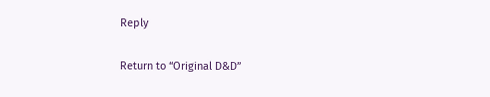Reply

Return to “Original D&D”